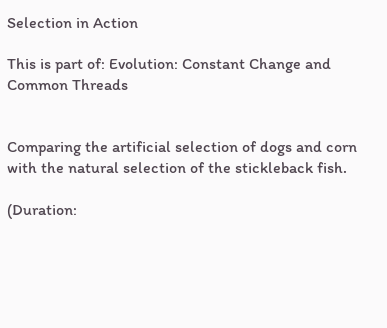Selection in Action

This is part of: Evolution: Constant Change and Common Threads


Comparing the artificial selection of dogs and corn with the natural selection of the stickleback fish.

(Duration: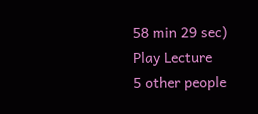58 min 29 sec)
Play Lecture
5 other people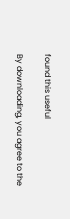found this useful

By downloading, you agree to the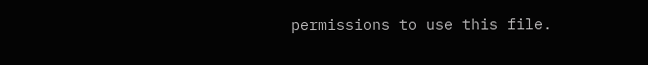permissions to use this file.